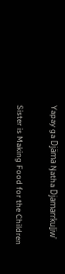Yapay ga Djäma Ŋatha Djamarrkuḻiw'

Sister is Making Food for the Children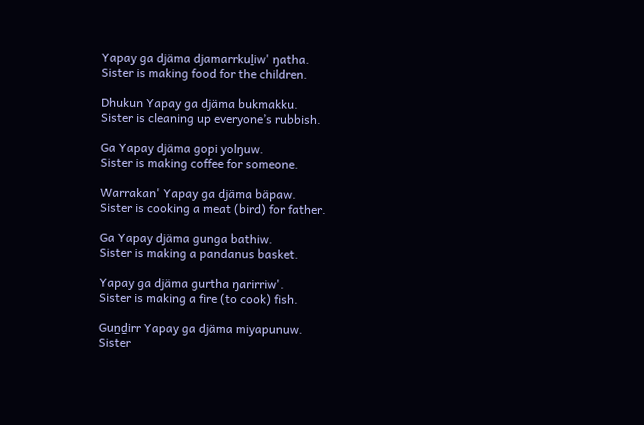Yapay ga djäma djamarrkuḻiw' ŋatha.
Sister is making food for the children.

Dhukun Yapay ga djäma bukmakku.
Sister is cleaning up everyone’s rubbish.

Ga Yapay djäma gopi yolŋuw.
Sister is making coffee for someone.

Warrakan' Yapay ga djäma bäpaw.
Sister is cooking a meat (bird) for father.

Ga Yapay djäma gunga bathiw.
Sister is making a pandanus basket.

Yapay ga djäma gurtha ŋarirriw'.
Sister is making a fire (to cook) fish.

Guṉḏirr Yapay ga djäma miyapunuw.
Sister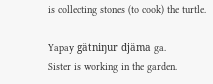is collecting stones (to cook) the turtle.

Yapay gätniŋur djäma ga.
Sister is working in the garden.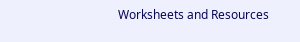Worksheets and Resources